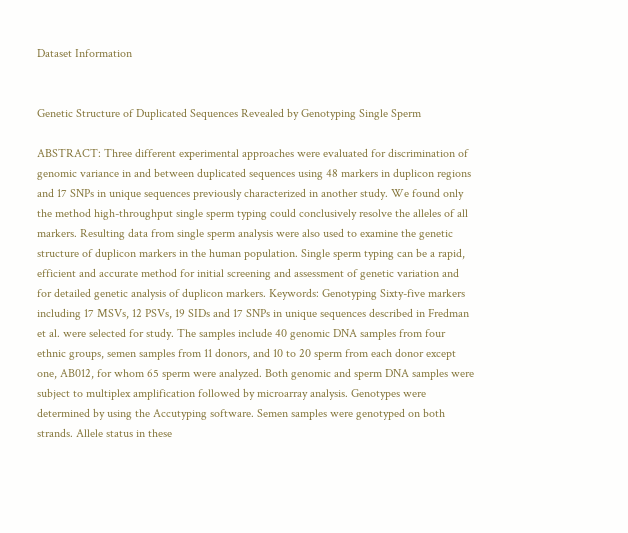Dataset Information


Genetic Structure of Duplicated Sequences Revealed by Genotyping Single Sperm

ABSTRACT: Three different experimental approaches were evaluated for discrimination of genomic variance in and between duplicated sequences using 48 markers in duplicon regions and 17 SNPs in unique sequences previously characterized in another study. We found only the method high-throughput single sperm typing could conclusively resolve the alleles of all markers. Resulting data from single sperm analysis were also used to examine the genetic structure of duplicon markers in the human population. Single sperm typing can be a rapid, efficient and accurate method for initial screening and assessment of genetic variation and for detailed genetic analysis of duplicon markers. Keywords: Genotyping Sixty-five markers including 17 MSVs, 12 PSVs, 19 SIDs and 17 SNPs in unique sequences described in Fredman et al. were selected for study. The samples include 40 genomic DNA samples from four ethnic groups, semen samples from 11 donors, and 10 to 20 sperm from each donor except one, AB012, for whom 65 sperm were analyzed. Both genomic and sperm DNA samples were subject to multiplex amplification followed by microarray analysis. Genotypes were determined by using the Accutyping software. Semen samples were genotyped on both strands. Allele status in these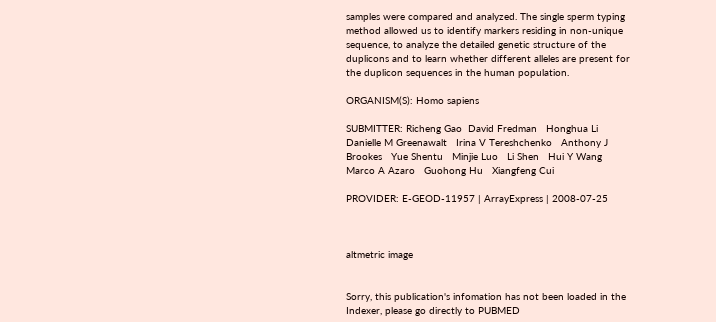samples were compared and analyzed. The single sperm typing method allowed us to identify markers residing in non-unique sequence, to analyze the detailed genetic structure of the duplicons and to learn whether different alleles are present for the duplicon sequences in the human population.

ORGANISM(S): Homo sapiens

SUBMITTER: Richeng Gao  David Fredman   Honghua Li   Danielle M Greenawalt   Irina V Tereshchenko   Anthony J Brookes   Yue Shentu   Minjie Luo   Li Shen   Hui Y Wang   Marco A Azaro   Guohong Hu   Xiangfeng Cui

PROVIDER: E-GEOD-11957 | ArrayExpress | 2008-07-25



altmetric image


Sorry, this publication's infomation has not been loaded in the Indexer, please go directly to PUBMED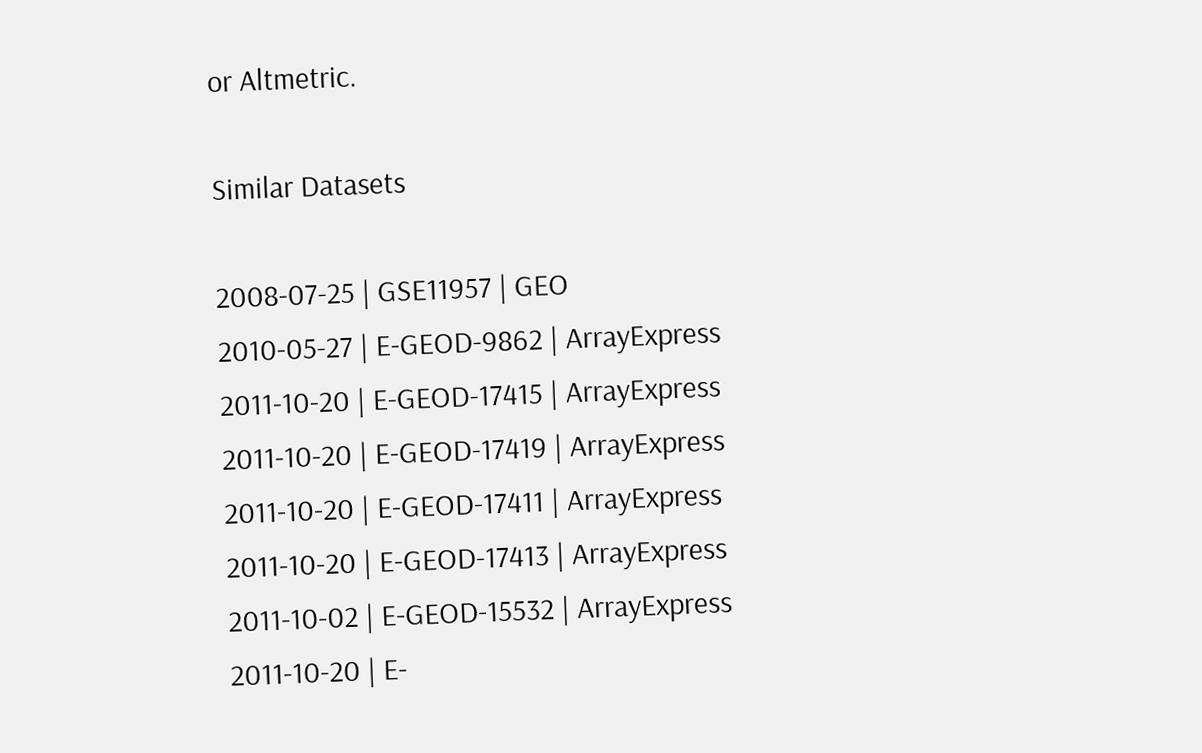or Altmetric.

Similar Datasets

2008-07-25 | GSE11957 | GEO
2010-05-27 | E-GEOD-9862 | ArrayExpress
2011-10-20 | E-GEOD-17415 | ArrayExpress
2011-10-20 | E-GEOD-17419 | ArrayExpress
2011-10-20 | E-GEOD-17411 | ArrayExpress
2011-10-20 | E-GEOD-17413 | ArrayExpress
2011-10-02 | E-GEOD-15532 | ArrayExpress
2011-10-20 | E-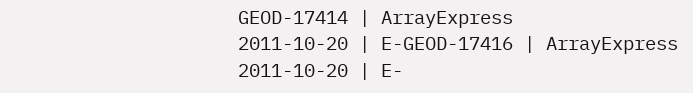GEOD-17414 | ArrayExpress
2011-10-20 | E-GEOD-17416 | ArrayExpress
2011-10-20 | E-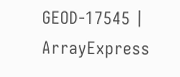GEOD-17545 | ArrayExpress